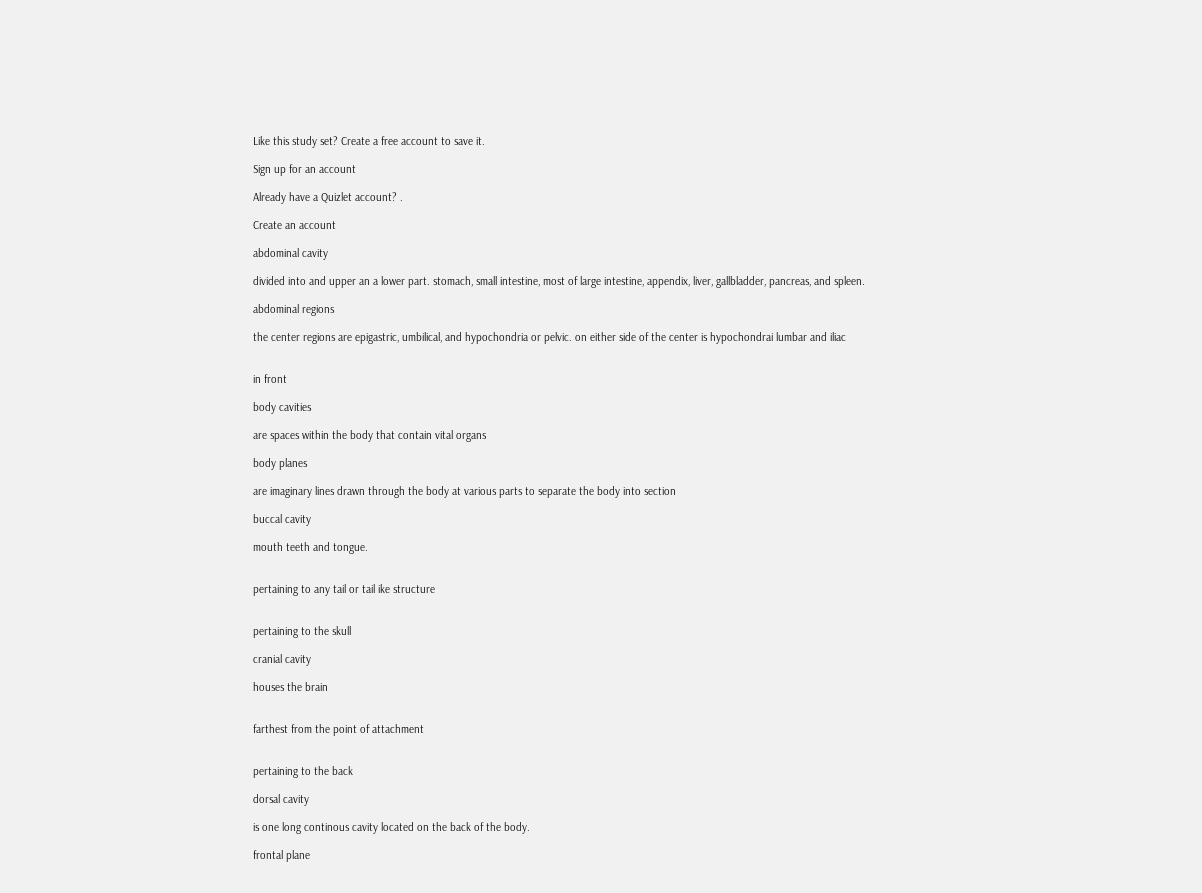Like this study set? Create a free account to save it.

Sign up for an account

Already have a Quizlet account? .

Create an account

abdominal cavity

divided into and upper an a lower part. stomach, small intestine, most of large intestine, appendix, liver, gallbladder, pancreas, and spleen.

abdominal regions

the center regions are epigastric, umbilical, and hypochondria or pelvic. on either side of the center is hypochondrai lumbar and iliac


in front

body cavities

are spaces within the body that contain vital organs

body planes

are imaginary lines drawn through the body at various parts to separate the body into section

buccal cavity

mouth teeth and tongue.


pertaining to any tail or tail ike structure


pertaining to the skull

cranial cavity

houses the brain


farthest from the point of attachment


pertaining to the back

dorsal cavity

is one long continous cavity located on the back of the body.

frontal plane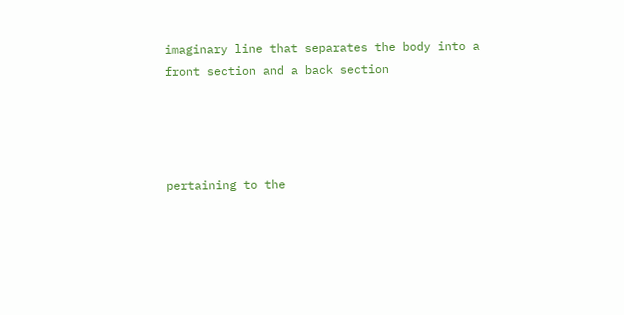imaginary line that separates the body into a front section and a back section




pertaining to the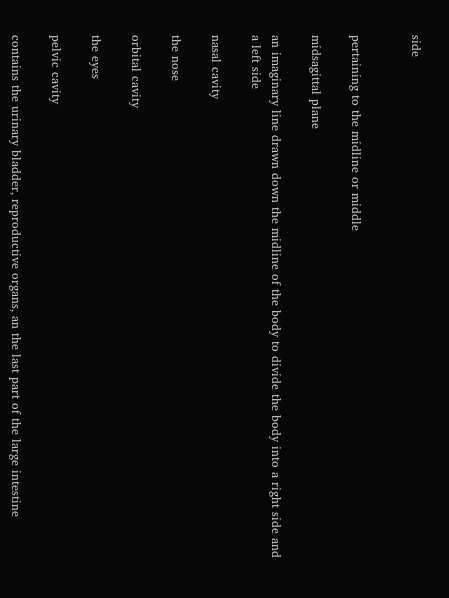side


pertaining to the midline or middle

midsagittal plane

an imaginary line drawn down the midline of the body to divide the body into a right side and a left side

nasal cavity

the nose

orbital cavity

the eyes

pelvic cavity

contains the urinary bladder, reproductive organs, an the last part of the large intestine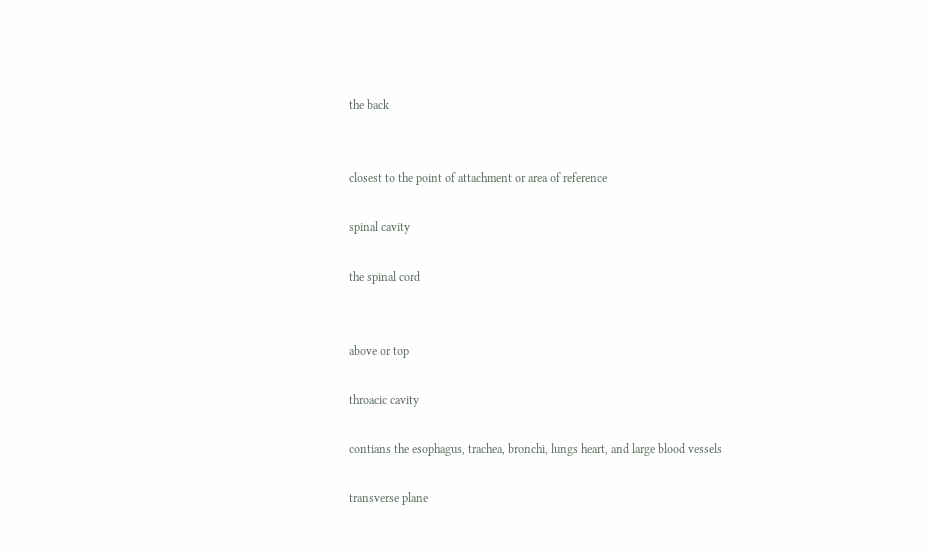the back


closest to the point of attachment or area of reference

spinal cavity

the spinal cord


above or top

throacic cavity

contians the esophagus, trachea, bronchi, lungs heart, and large blood vessels

transverse plane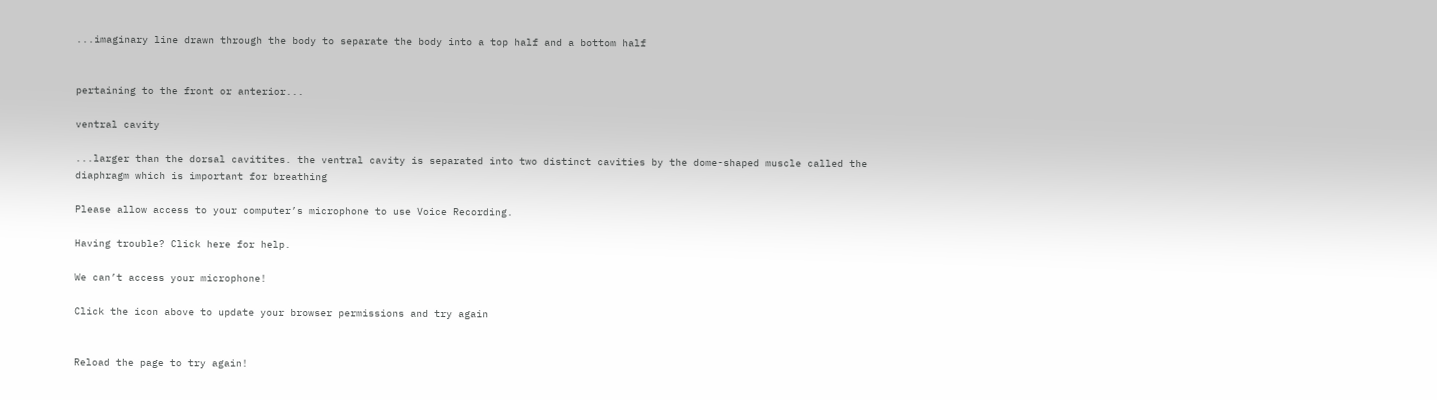...imaginary line drawn through the body to separate the body into a top half and a bottom half


pertaining to the front or anterior...

ventral cavity

...larger than the dorsal cavitites. the ventral cavity is separated into two distinct cavities by the dome-shaped muscle called the diaphragm which is important for breathing

Please allow access to your computer’s microphone to use Voice Recording.

Having trouble? Click here for help.

We can’t access your microphone!

Click the icon above to update your browser permissions and try again


Reload the page to try again!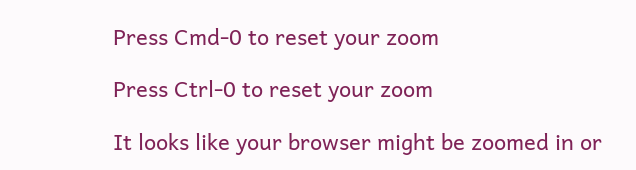Press Cmd-0 to reset your zoom

Press Ctrl-0 to reset your zoom

It looks like your browser might be zoomed in or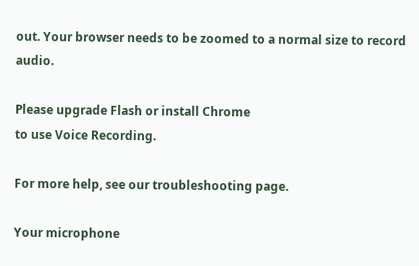out. Your browser needs to be zoomed to a normal size to record audio.

Please upgrade Flash or install Chrome
to use Voice Recording.

For more help, see our troubleshooting page.

Your microphone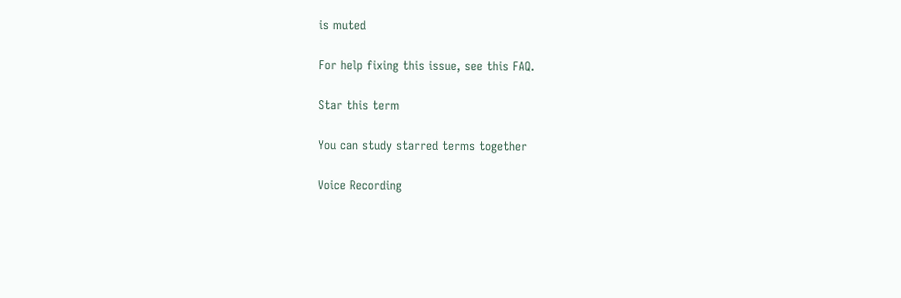is muted

For help fixing this issue, see this FAQ.

Star this term

You can study starred terms together

Voice Recording